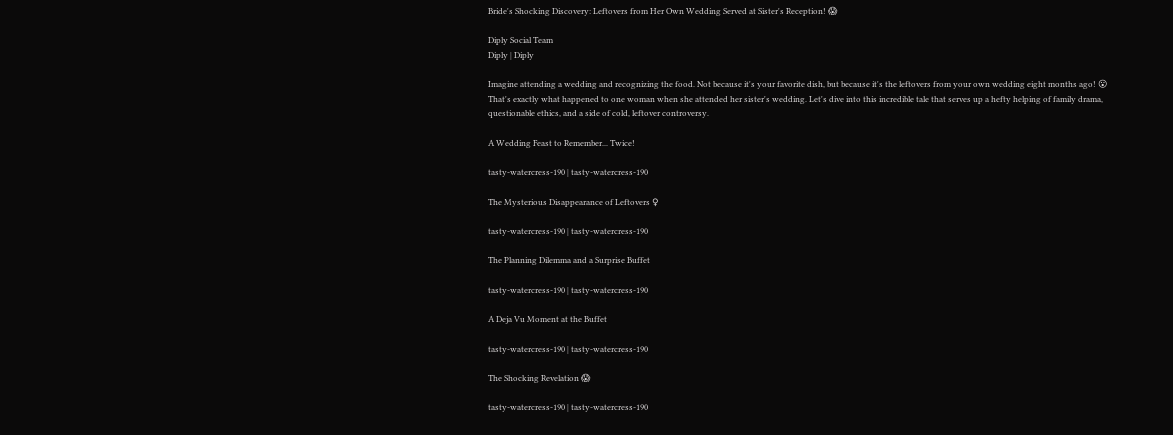Bride's Shocking Discovery: Leftovers from Her Own Wedding Served at Sister's Reception! 😱

Diply Social Team
Diply | Diply

Imagine attending a wedding and recognizing the food. Not because it's your favorite dish, but because it's the leftovers from your own wedding eight months ago! 😮 That's exactly what happened to one woman when she attended her sister's wedding. Let's dive into this incredible tale that serves up a hefty helping of family drama, questionable ethics, and a side of cold, leftover controversy.

A Wedding Feast to Remember... Twice!

tasty-watercress-190 | tasty-watercress-190

The Mysterious Disappearance of Leftovers ♀

tasty-watercress-190 | tasty-watercress-190

The Planning Dilemma and a Surprise Buffet

tasty-watercress-190 | tasty-watercress-190

A Deja Vu Moment at the Buffet

tasty-watercress-190 | tasty-watercress-190

The Shocking Revelation 😱

tasty-watercress-190 | tasty-watercress-190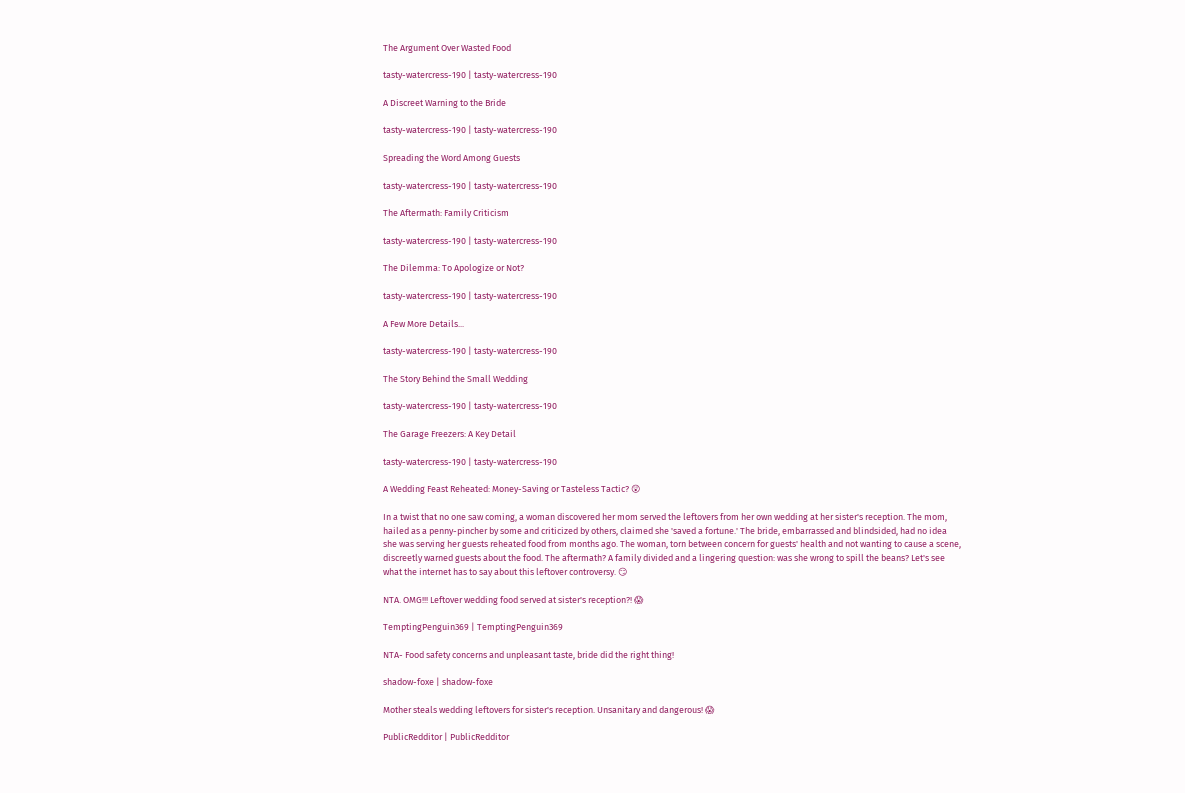The Argument Over Wasted Food

tasty-watercress-190 | tasty-watercress-190

A Discreet Warning to the Bride

tasty-watercress-190 | tasty-watercress-190

Spreading the Word Among Guests

tasty-watercress-190 | tasty-watercress-190

The Aftermath: Family Criticism

tasty-watercress-190 | tasty-watercress-190

The Dilemma: To Apologize or Not?

tasty-watercress-190 | tasty-watercress-190

A Few More Details...

tasty-watercress-190 | tasty-watercress-190

The Story Behind the Small Wedding

tasty-watercress-190 | tasty-watercress-190

The Garage Freezers: A Key Detail

tasty-watercress-190 | tasty-watercress-190

A Wedding Feast Reheated: Money-Saving or Tasteless Tactic? 😲

In a twist that no one saw coming, a woman discovered her mom served the leftovers from her own wedding at her sister's reception. The mom, hailed as a penny-pincher by some and criticized by others, claimed she 'saved a fortune.' The bride, embarrassed and blindsided, had no idea she was serving her guests reheated food from months ago. The woman, torn between concern for guests' health and not wanting to cause a scene, discreetly warned guests about the food. The aftermath? A family divided and a lingering question: was she wrong to spill the beans? Let's see what the internet has to say about this leftover controversy. 😏

NTA. OMG!!! Leftover wedding food served at sister's reception?! 😱

TemptingPenguin369 | TemptingPenguin369

NTA- Food safety concerns and unpleasant taste, bride did the right thing!

shadow-foxe | shadow-foxe

Mother steals wedding leftovers for sister's reception. Unsanitary and dangerous! 😱

PublicRedditor | PublicRedditor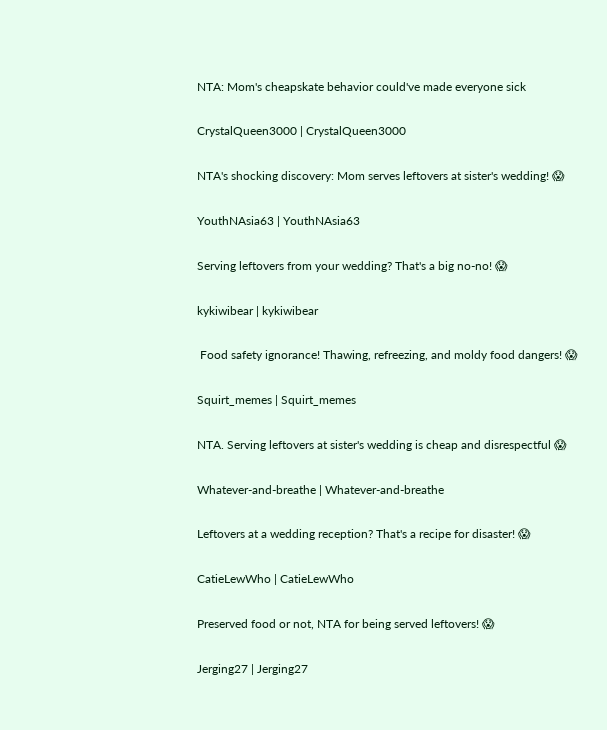NTA: Mom's cheapskate behavior could've made everyone sick

CrystalQueen3000 | CrystalQueen3000

NTA's shocking discovery: Mom serves leftovers at sister's wedding! 😱

YouthNAsia63 | YouthNAsia63

Serving leftovers from your wedding? That's a big no-no! 😱

kykiwibear | kykiwibear

 Food safety ignorance! Thawing, refreezing, and moldy food dangers! 😱

Squirt_memes | Squirt_memes

NTA. Serving leftovers at sister's wedding is cheap and disrespectful 😱

Whatever-and-breathe | Whatever-and-breathe

Leftovers at a wedding reception? That's a recipe for disaster! 😱

CatieLewWho | CatieLewWho

Preserved food or not, NTA for being served leftovers! 😱

Jerging27 | Jerging27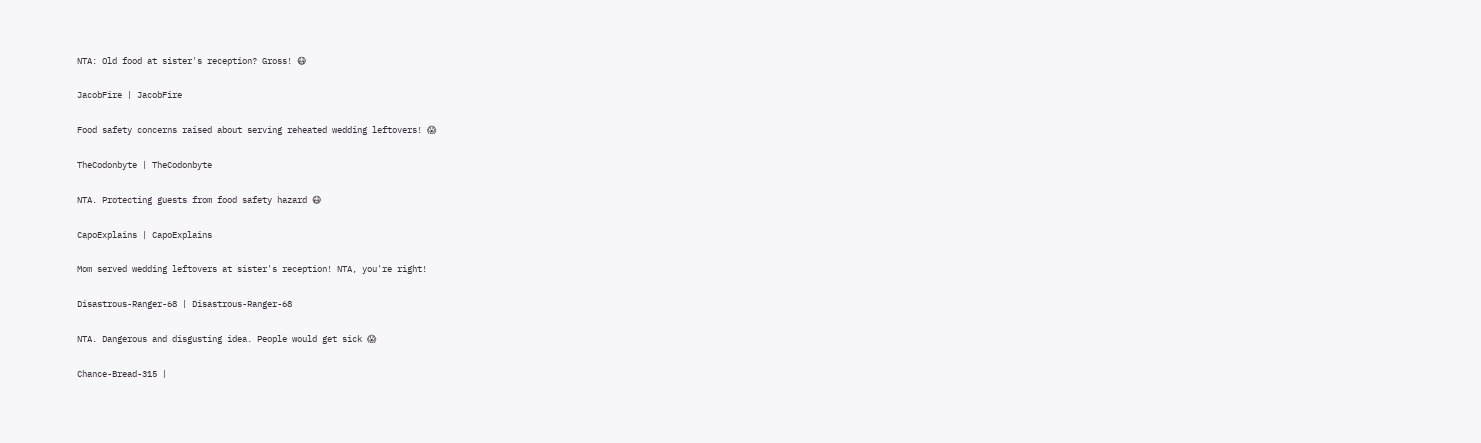NTA: Old food at sister's reception? Gross! 😷

JacobFire | JacobFire

Food safety concerns raised about serving reheated wedding leftovers! 😱

TheCodonbyte | TheCodonbyte

NTA. Protecting guests from food safety hazard 😷

CapoExplains | CapoExplains

Mom served wedding leftovers at sister's reception! NTA, you're right!

Disastrous-Ranger-68 | Disastrous-Ranger-68

NTA. Dangerous and disgusting idea. People would get sick 😱

Chance-Bread-315 |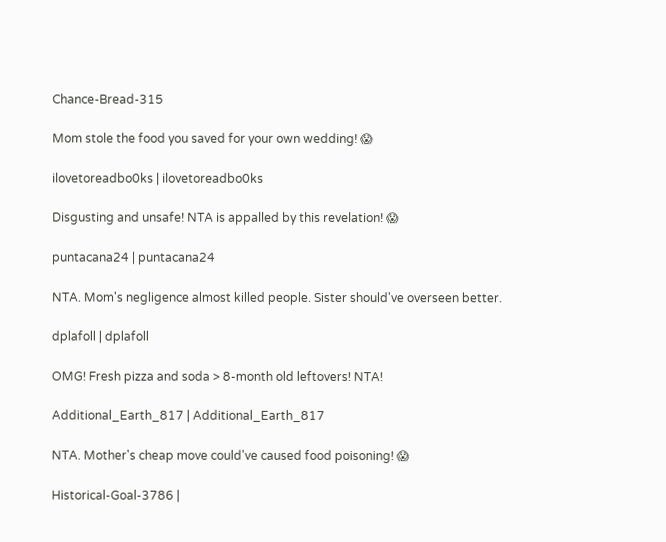Chance-Bread-315

Mom stole the food you saved for your own wedding! 😱

ilovetoreadbo0ks | ilovetoreadbo0ks

Disgusting and unsafe! NTA is appalled by this revelation! 😱

puntacana24 | puntacana24

NTA. Mom's negligence almost killed people. Sister should've overseen better.

dplafoll | dplafoll

OMG! Fresh pizza and soda > 8-month old leftovers! NTA!

Additional_Earth_817 | Additional_Earth_817

NTA. Mother's cheap move could've caused food poisoning! 😱

Historical-Goal-3786 |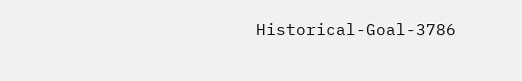Historical-Goal-3786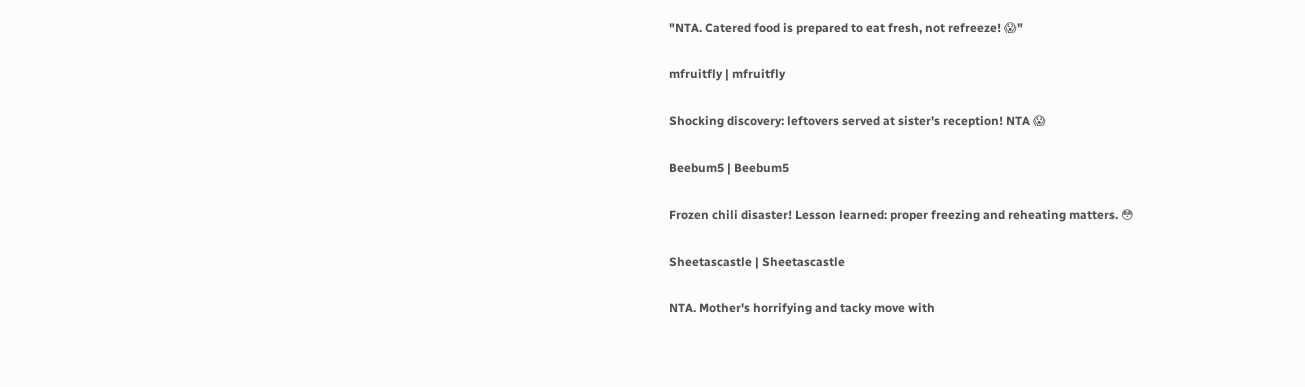"NTA. Catered food is prepared to eat fresh, not refreeze! 😱"

mfruitfly | mfruitfly

Shocking discovery: leftovers served at sister's reception! NTA 😱

Beebum5 | Beebum5

Frozen chili disaster! Lesson learned: proper freezing and reheating matters. 😳

Sheetascastle | Sheetascastle

NTA. Mother's horrifying and tacky move with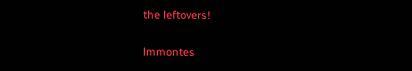the leftovers!

lmmontes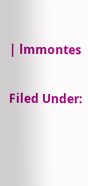| lmmontes

Filed Under: